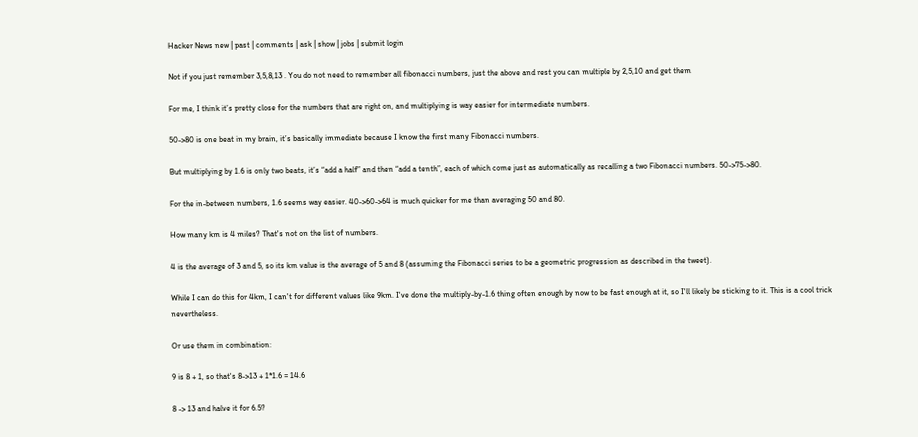Hacker News new | past | comments | ask | show | jobs | submit login

Not if you just remember 3,5,8,13 . You do not need to remember all fibonacci numbers, just the above and rest you can multiple by 2,5,10 and get them

For me, I think it’s pretty close for the numbers that are right on, and multiplying is way easier for intermediate numbers.

50->80 is one beat in my brain, it’s basically immediate because I know the first many Fibonacci numbers.

But multiplying by 1.6 is only two beats, it’s “add a half” and then “add a tenth”, each of which come just as automatically as recalling a two Fibonacci numbers. 50->75->80.

For the in-between numbers, 1.6 seems way easier. 40->60->64 is much quicker for me than averaging 50 and 80.

How many km is 4 miles? That's not on the list of numbers.

4 is the average of 3 and 5, so its km value is the average of 5 and 8 (assuming the Fibonacci series to be a geometric progression as described in the tweet).

While I can do this for 4km, I can't for different values like 9km. I've done the multiply-by-1.6 thing often enough by now to be fast enough at it, so I'll likely be sticking to it. This is a cool trick nevertheless.

Or use them in combination:

9 is 8 + 1, so that's 8->13 + 1*1.6 = 14.6

8 -> 13 and halve it for 6.5?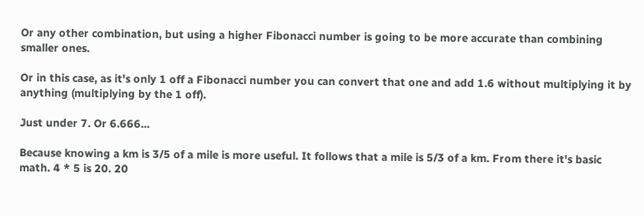Or any other combination, but using a higher Fibonacci number is going to be more accurate than combining smaller ones.

Or in this case, as it's only 1 off a Fibonacci number you can convert that one and add 1.6 without multiplying it by anything (multiplying by the 1 off).

Just under 7. Or 6.666...

Because knowing a km is 3/5 of a mile is more useful. It follows that a mile is 5/3 of a km. From there it's basic math. 4 * 5 is 20. 20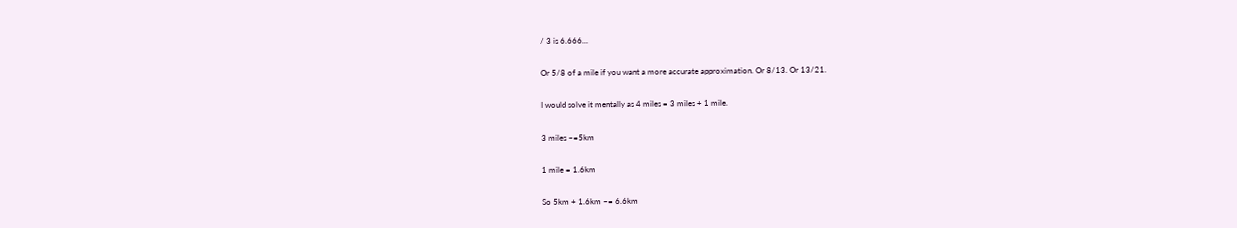/ 3 is 6.666...

Or 5/8 of a mile if you want a more accurate approximation. Or 8/13. Or 13/21.

I would solve it mentally as 4 miles = 3 miles + 1 mile.

3 miles ~=5km

1 mile = 1.6km

So 5km + 1.6km ~= 6.6km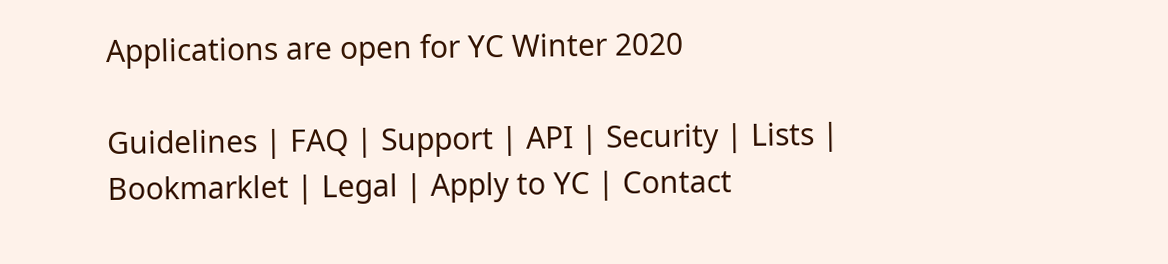Applications are open for YC Winter 2020

Guidelines | FAQ | Support | API | Security | Lists | Bookmarklet | Legal | Apply to YC | Contact